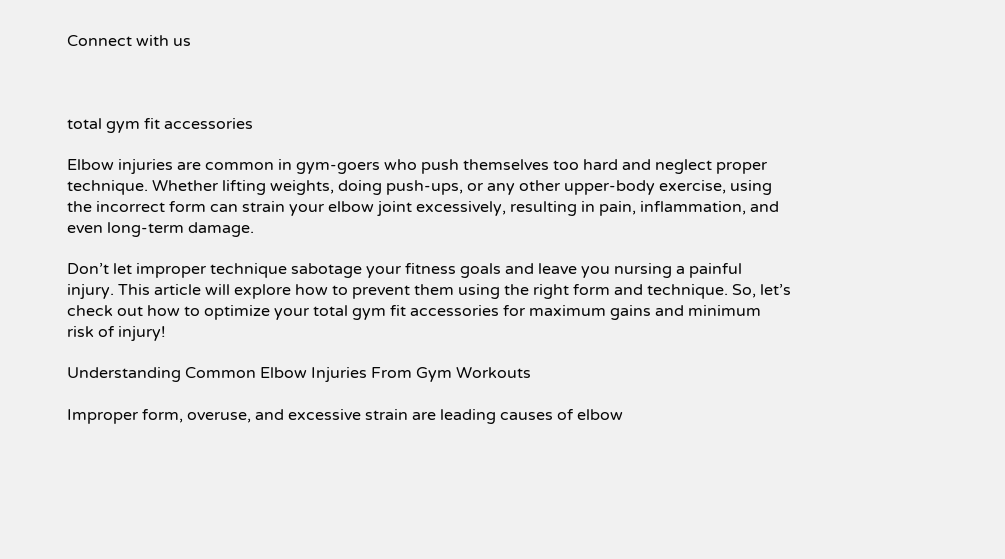Connect with us



total gym fit accessories

Elbow injuries are common in gym-goers who push themselves too hard and neglect proper technique. Whether lifting weights, doing push-ups, or any other upper-body exercise, using the incorrect form can strain your elbow joint excessively, resulting in pain, inflammation, and even long-term damage.

Don’t let improper technique sabotage your fitness goals and leave you nursing a painful injury. This article will explore how to prevent them using the right form and technique. So, let’s check out how to optimize your total gym fit accessories for maximum gains and minimum risk of injury!

Understanding Common Elbow Injuries From Gym Workouts

Improper form, overuse, and excessive strain are leading causes of elbow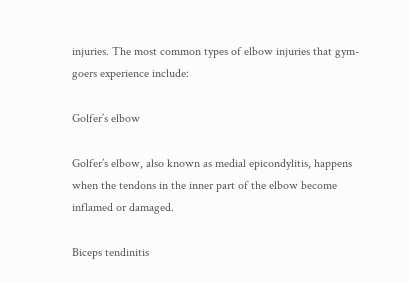injuries. The most common types of elbow injuries that gym-goers experience include:

Golfer’s elbow

Golfer’s elbow, also known as medial epicondylitis, happens when the tendons in the inner part of the elbow become inflamed or damaged.

Biceps tendinitis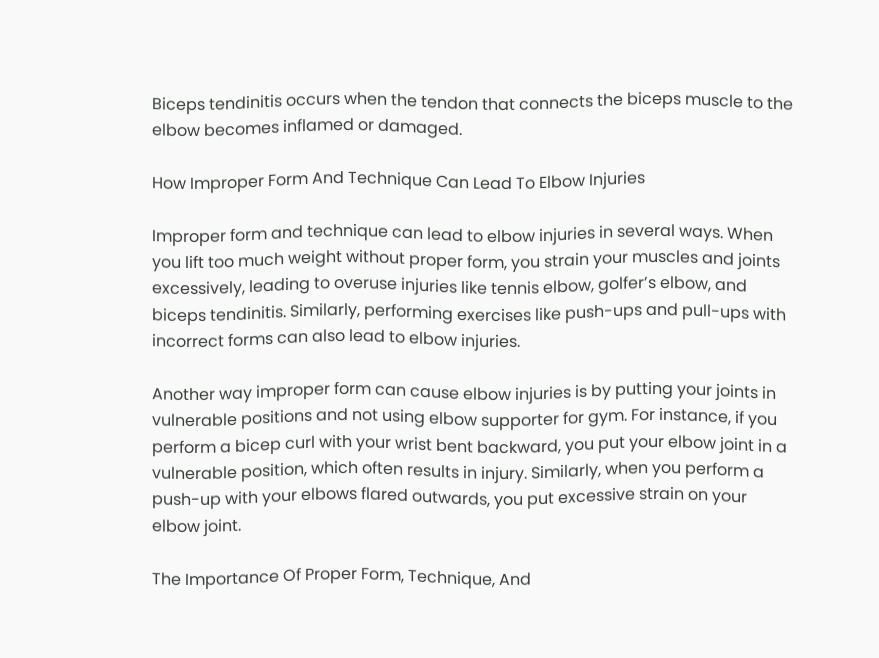Biceps tendinitis occurs when the tendon that connects the biceps muscle to the elbow becomes inflamed or damaged.

How Improper Form And Technique Can Lead To Elbow Injuries

Improper form and technique can lead to elbow injuries in several ways. When you lift too much weight without proper form, you strain your muscles and joints excessively, leading to overuse injuries like tennis elbow, golfer’s elbow, and biceps tendinitis. Similarly, performing exercises like push-ups and pull-ups with incorrect forms can also lead to elbow injuries.

Another way improper form can cause elbow injuries is by putting your joints in vulnerable positions and not using elbow supporter for gym. For instance, if you perform a bicep curl with your wrist bent backward, you put your elbow joint in a vulnerable position, which often results in injury. Similarly, when you perform a push-up with your elbows flared outwards, you put excessive strain on your elbow joint.

The Importance Of Proper Form, Technique, And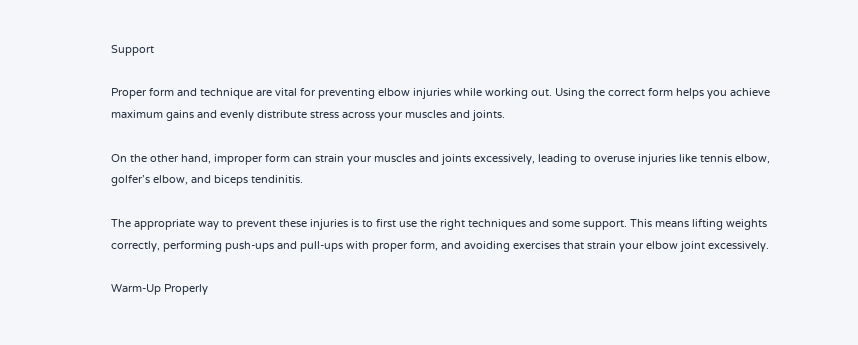Support

Proper form and technique are vital for preventing elbow injuries while working out. Using the correct form helps you achieve maximum gains and evenly distribute stress across your muscles and joints.

On the other hand, improper form can strain your muscles and joints excessively, leading to overuse injuries like tennis elbow, golfer’s elbow, and biceps tendinitis.

The appropriate way to prevent these injuries is to first use the right techniques and some support. This means lifting weights correctly, performing push-ups and pull-ups with proper form, and avoiding exercises that strain your elbow joint excessively.

Warm-Up Properly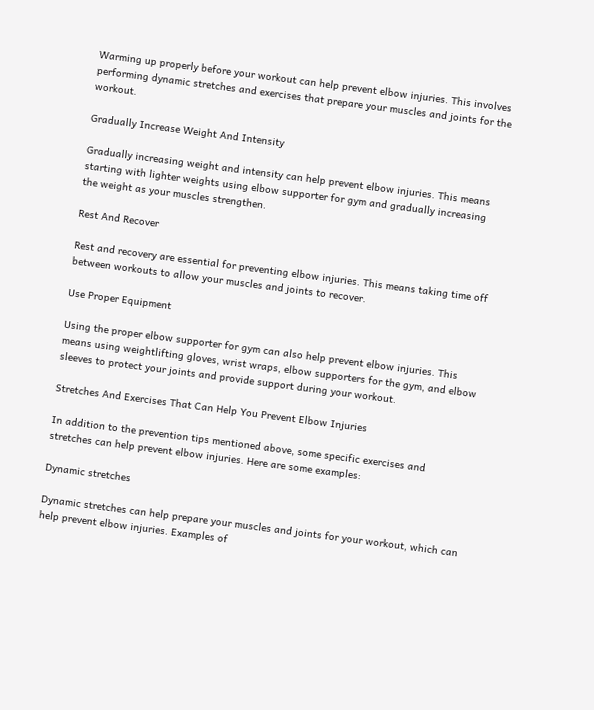Warming up properly before your workout can help prevent elbow injuries. This involves performing dynamic stretches and exercises that prepare your muscles and joints for the workout.

Gradually Increase Weight And Intensity

Gradually increasing weight and intensity can help prevent elbow injuries. This means starting with lighter weights using elbow supporter for gym and gradually increasing the weight as your muscles strengthen.

Rest And Recover

Rest and recovery are essential for preventing elbow injuries. This means taking time off between workouts to allow your muscles and joints to recover.

Use Proper Equipment

Using the proper elbow supporter for gym can also help prevent elbow injuries. This means using weightlifting gloves, wrist wraps, elbow supporters for the gym, and elbow sleeves to protect your joints and provide support during your workout.

Stretches And Exercises That Can Help You Prevent Elbow Injuries

In addition to the prevention tips mentioned above, some specific exercises and stretches can help prevent elbow injuries. Here are some examples:

Dynamic stretches

Dynamic stretches can help prepare your muscles and joints for your workout, which can help prevent elbow injuries. Examples of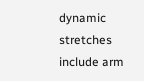dynamic stretches include arm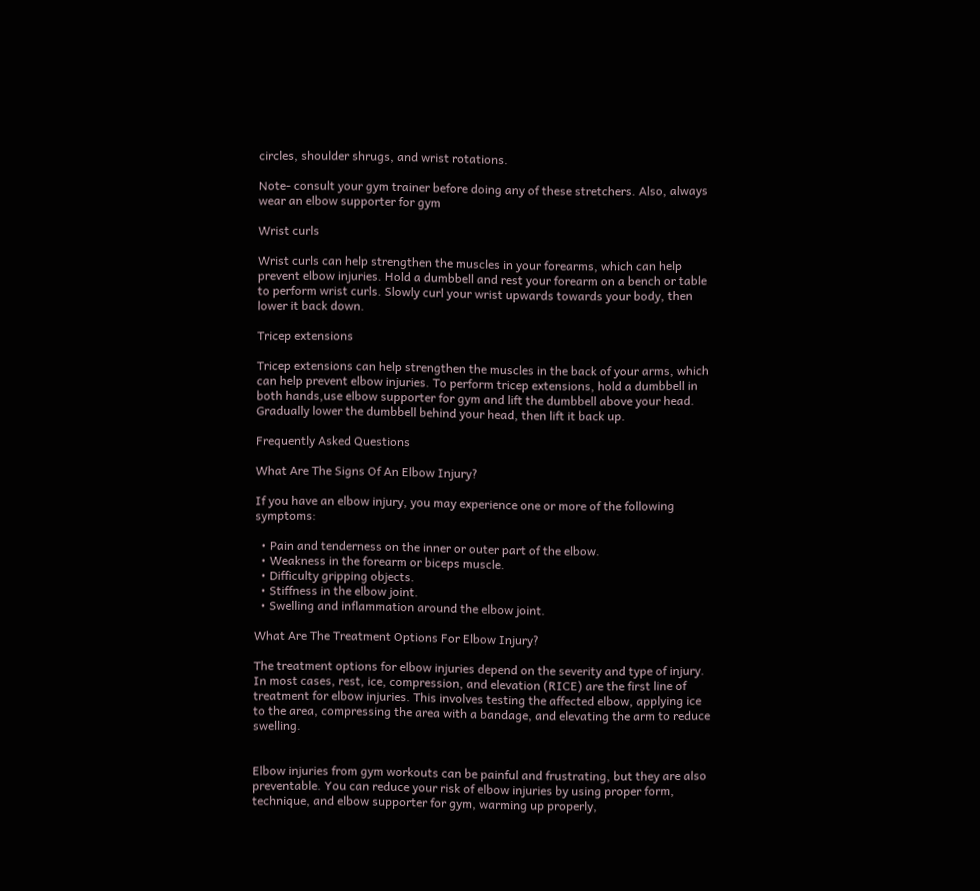circles, shoulder shrugs, and wrist rotations.

Note- consult your gym trainer before doing any of these stretchers. Also, always wear an elbow supporter for gym

Wrist curls

Wrist curls can help strengthen the muscles in your forearms, which can help prevent elbow injuries. Hold a dumbbell and rest your forearm on a bench or table to perform wrist curls. Slowly curl your wrist upwards towards your body, then lower it back down.

Tricep extensions

Tricep extensions can help strengthen the muscles in the back of your arms, which can help prevent elbow injuries. To perform tricep extensions, hold a dumbbell in both hands,use elbow supporter for gym and lift the dumbbell above your head. Gradually lower the dumbbell behind your head, then lift it back up.

Frequently Asked Questions

What Are The Signs Of An Elbow Injury?

If you have an elbow injury, you may experience one or more of the following symptoms:

  • Pain and tenderness on the inner or outer part of the elbow.
  • Weakness in the forearm or biceps muscle.
  • Difficulty gripping objects.
  • Stiffness in the elbow joint.
  • Swelling and inflammation around the elbow joint.

What Are The Treatment Options For Elbow Injury?

The treatment options for elbow injuries depend on the severity and type of injury. In most cases, rest, ice, compression, and elevation (RICE) are the first line of treatment for elbow injuries. This involves testing the affected elbow, applying ice to the area, compressing the area with a bandage, and elevating the arm to reduce swelling.


Elbow injuries from gym workouts can be painful and frustrating, but they are also preventable. You can reduce your risk of elbow injuries by using proper form, technique, and elbow supporter for gym, warming up properly,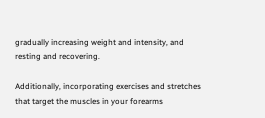gradually increasing weight and intensity, and resting and recovering.

Additionally, incorporating exercises and stretches that target the muscles in your forearms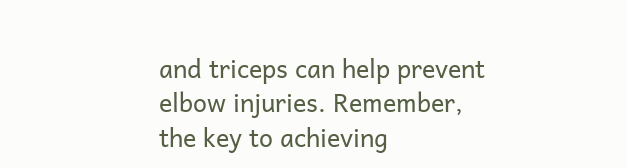and triceps can help prevent elbow injuries. Remember, the key to achieving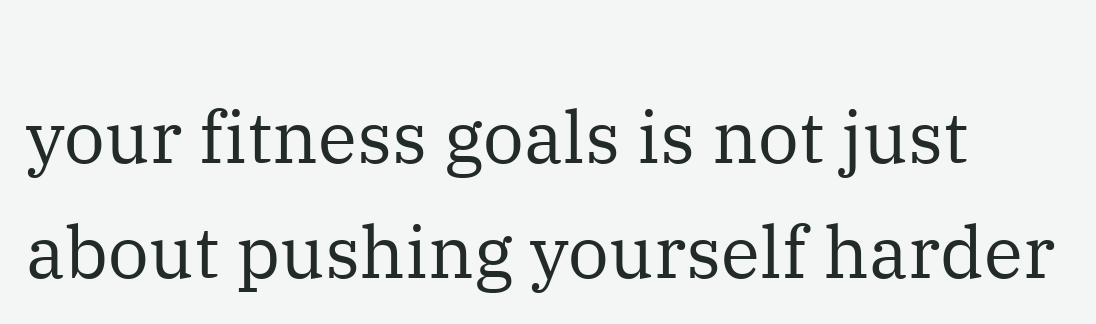your fitness goals is not just about pushing yourself harder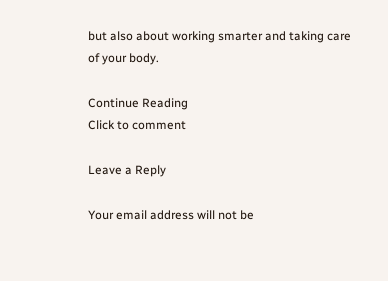but also about working smarter and taking care of your body.

Continue Reading
Click to comment

Leave a Reply

Your email address will not be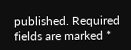published. Required fields are marked *